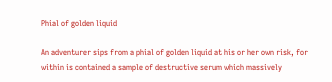Phial of golden liquid

An adventurer sips from a phial of golden liquid at his or her own risk, for within is contained a sample of destructive serum which massively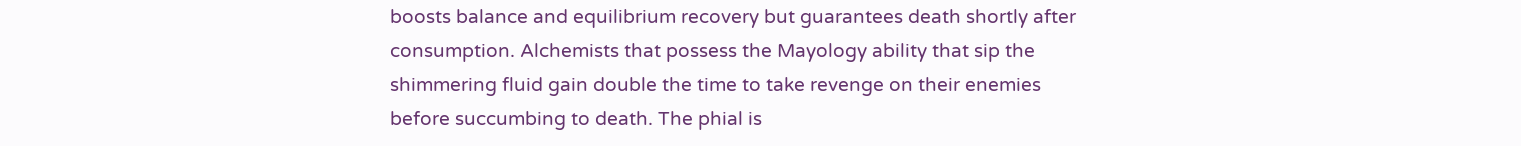boosts balance and equilibrium recovery but guarantees death shortly after consumption. Alchemists that possess the Mayology ability that sip the shimmering fluid gain double the time to take revenge on their enemies before succumbing to death. The phial is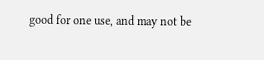good for one use, and may not be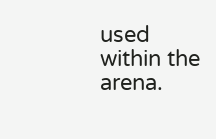used within the arena.